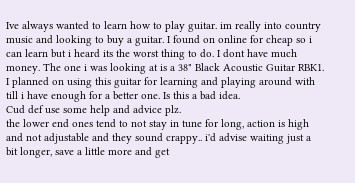Ive always wanted to learn how to play guitar. im really into country music and looking to buy a guitar. I found on online for cheap so i can learn but i heard its the worst thing to do. I dont have much money. The one i was looking at is a 38" Black Acoustic Guitar RBK1. I planned on using this guitar for learning and playing around with till i have enough for a better one. Is this a bad idea.
Cud def use some help and advice plz.
the lower end ones tend to not stay in tune for long, action is high and not adjustable and they sound crappy.. i'd advise waiting just a bit longer, save a little more and get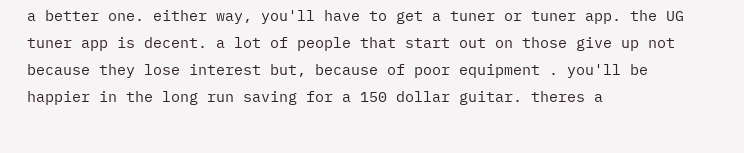a better one. either way, you'll have to get a tuner or tuner app. the UG tuner app is decent. a lot of people that start out on those give up not because they lose interest but, because of poor equipment . you'll be happier in the long run saving for a 150 dollar guitar. theres a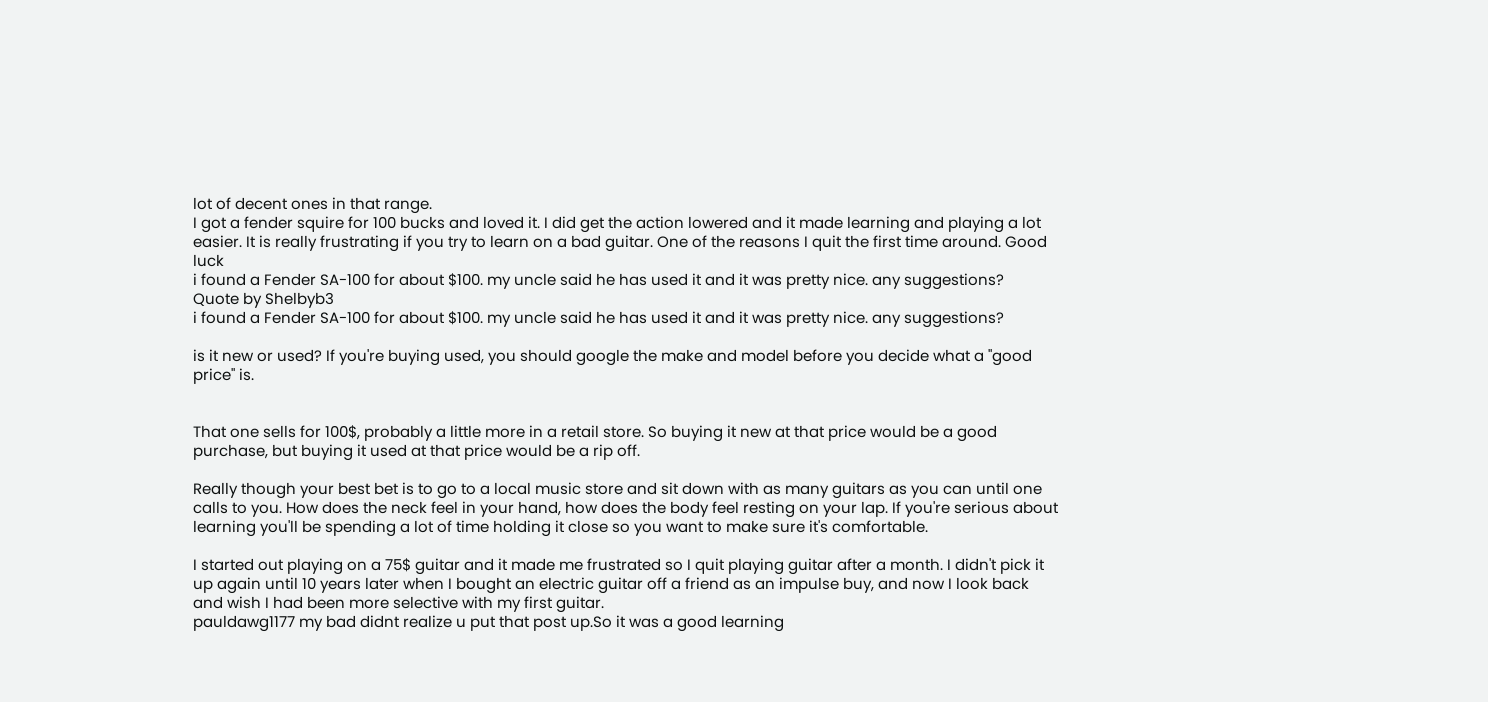lot of decent ones in that range.
I got a fender squire for 100 bucks and loved it. I did get the action lowered and it made learning and playing a lot easier. It is really frustrating if you try to learn on a bad guitar. One of the reasons I quit the first time around. Good luck
i found a Fender SA-100 for about $100. my uncle said he has used it and it was pretty nice. any suggestions?
Quote by Shelbyb3
i found a Fender SA-100 for about $100. my uncle said he has used it and it was pretty nice. any suggestions?

is it new or used? If you're buying used, you should google the make and model before you decide what a "good price" is.


That one sells for 100$, probably a little more in a retail store. So buying it new at that price would be a good purchase, but buying it used at that price would be a rip off.

Really though your best bet is to go to a local music store and sit down with as many guitars as you can until one calls to you. How does the neck feel in your hand, how does the body feel resting on your lap. If you're serious about learning you'll be spending a lot of time holding it close so you want to make sure it's comfortable.

I started out playing on a 75$ guitar and it made me frustrated so I quit playing guitar after a month. I didn't pick it up again until 10 years later when I bought an electric guitar off a friend as an impulse buy, and now I look back and wish I had been more selective with my first guitar.
pauldawg1177 my bad didnt realize u put that post up.So it was a good learning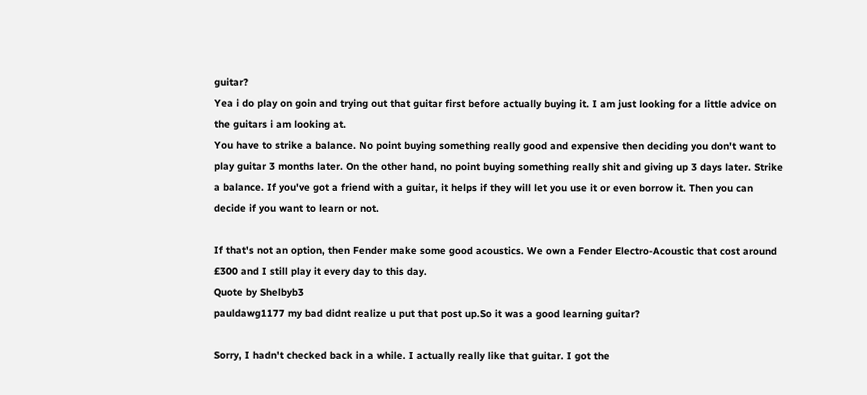guitar?
Yea i do play on goin and trying out that guitar first before actually buying it. I am just looking for a little advice on the guitars i am looking at.
You have to strike a balance. No point buying something really good and expensive then deciding you don't want to play guitar 3 months later. On the other hand, no point buying something really shit and giving up 3 days later. Strike a balance. If you've got a friend with a guitar, it helps if they will let you use it or even borrow it. Then you can decide if you want to learn or not.

If that's not an option, then Fender make some good acoustics. We own a Fender Electro-Acoustic that cost around £300 and I still play it every day to this day.
Quote by Shelbyb3
pauldawg1177 my bad didnt realize u put that post up.So it was a good learning guitar?

Sorry, I hadn't checked back in a while. I actually really like that guitar. I got the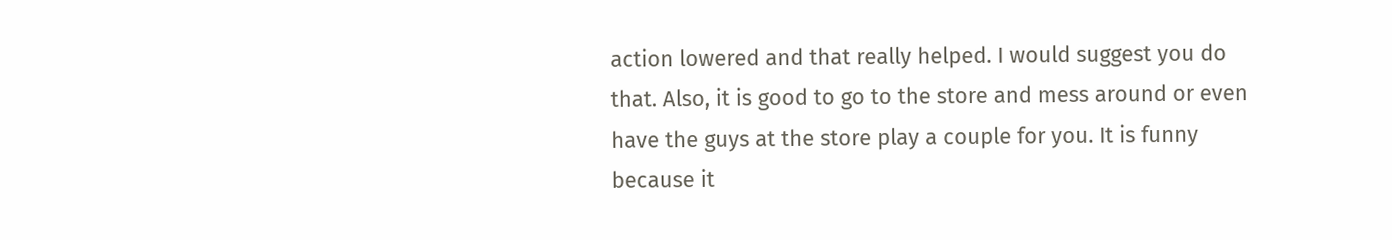action lowered and that really helped. I would suggest you do that. Also, it is good to go to the store and mess around or even have the guys at the store play a couple for you. It is funny because it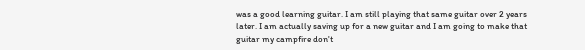was a good learning guitar. I am still playing that same guitar over 2 years later. I am actually saving up for a new guitar and I am going to make that guitar my campfire don't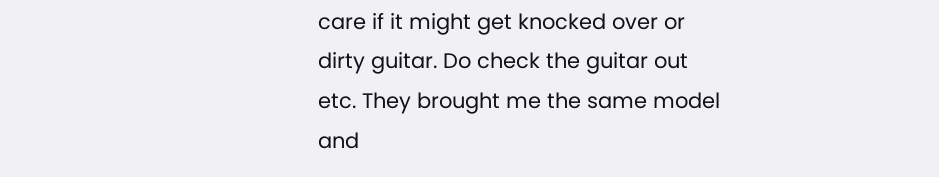care if it might get knocked over or dirty guitar. Do check the guitar out etc. They brought me the same model and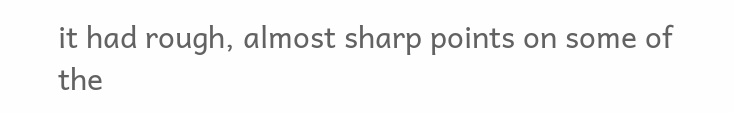it had rough, almost sharp points on some of the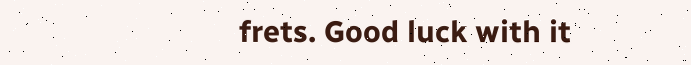frets. Good luck with it